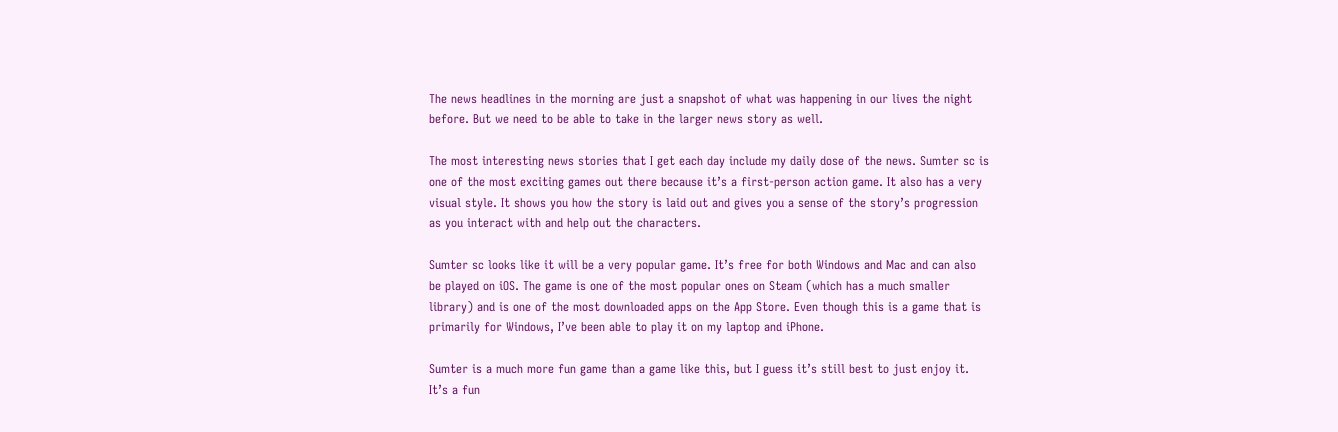The news headlines in the morning are just a snapshot of what was happening in our lives the night before. But we need to be able to take in the larger news story as well.

The most interesting news stories that I get each day include my daily dose of the news. Sumter sc is one of the most exciting games out there because it’s a first-person action game. It also has a very visual style. It shows you how the story is laid out and gives you a sense of the story’s progression as you interact with and help out the characters.

Sumter sc looks like it will be a very popular game. It’s free for both Windows and Mac and can also be played on iOS. The game is one of the most popular ones on Steam (which has a much smaller library) and is one of the most downloaded apps on the App Store. Even though this is a game that is primarily for Windows, I’ve been able to play it on my laptop and iPhone.

Sumter is a much more fun game than a game like this, but I guess it’s still best to just enjoy it. It’s a fun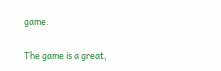game.

The game is a great,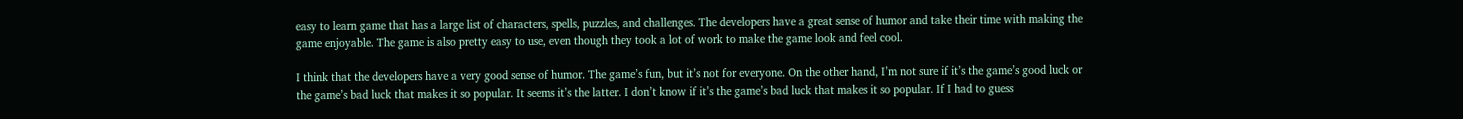easy to learn game that has a large list of characters, spells, puzzles, and challenges. The developers have a great sense of humor and take their time with making the game enjoyable. The game is also pretty easy to use, even though they took a lot of work to make the game look and feel cool.

I think that the developers have a very good sense of humor. The game’s fun, but it’s not for everyone. On the other hand, I’m not sure if it’s the game’s good luck or the game’s bad luck that makes it so popular. It seems it’s the latter. I don’t know if it’s the game’s bad luck that makes it so popular. If I had to guess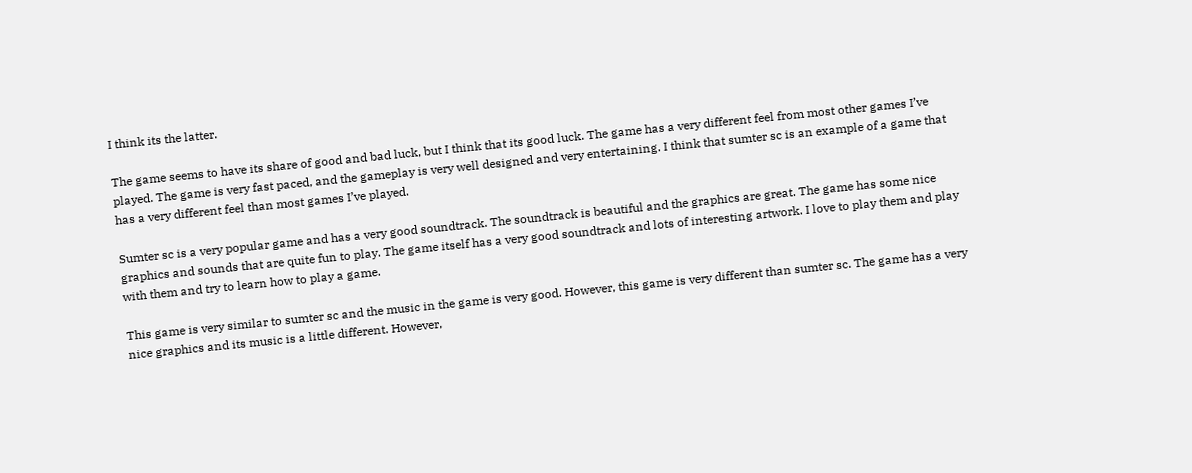I think its the latter.

The game seems to have its share of good and bad luck, but I think that its good luck. The game has a very different feel from most other games I’ve played. The game is very fast paced, and the gameplay is very well designed and very entertaining. I think that sumter sc is an example of a game that has a very different feel than most games I’ve played.

Sumter sc is a very popular game and has a very good soundtrack. The soundtrack is beautiful and the graphics are great. The game has some nice graphics and sounds that are quite fun to play. The game itself has a very good soundtrack and lots of interesting artwork. I love to play them and play with them and try to learn how to play a game.

This game is very similar to sumter sc and the music in the game is very good. However, this game is very different than sumter sc. The game has a very nice graphics and its music is a little different. However,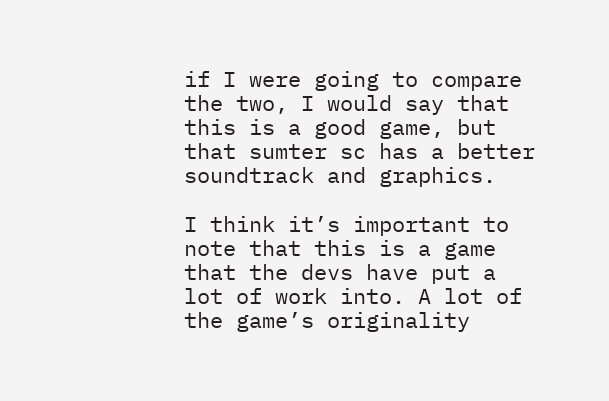if I were going to compare the two, I would say that this is a good game, but that sumter sc has a better soundtrack and graphics.

I think it’s important to note that this is a game that the devs have put a lot of work into. A lot of the game’s originality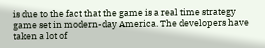is due to the fact that the game is a real time strategy game set in modern-day America. The developers have taken a lot of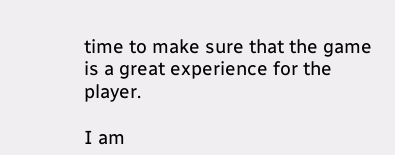time to make sure that the game is a great experience for the player.

I am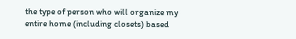the type of person who will organize my entire home (including closets) based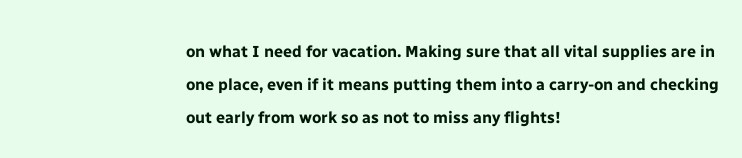on what I need for vacation. Making sure that all vital supplies are in one place, even if it means putting them into a carry-on and checking out early from work so as not to miss any flights!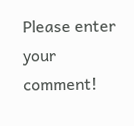Please enter your comment!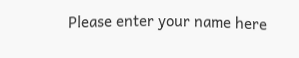Please enter your name here